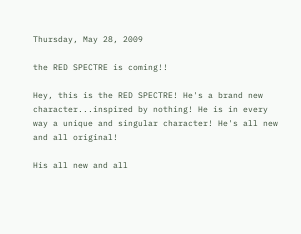Thursday, May 28, 2009

the RED SPECTRE is coming!!

Hey, this is the RED SPECTRE! He's a brand new character...inspired by nothing! He is in every way a unique and singular character! He's all new and all original!

His all new and all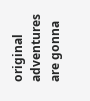original adventures are gonna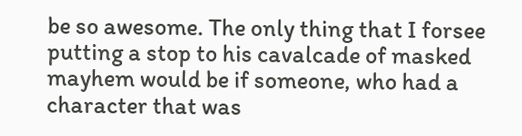be so awesome. The only thing that I forsee putting a stop to his cavalcade of masked mayhem would be if someone, who had a character that was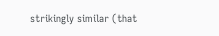strikingly similar (that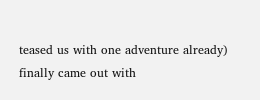teased us with one adventure already) finally came out with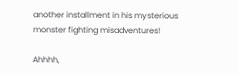another installment in his mysterious monster fighting misadventures!

Ahhhh,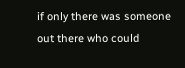if only there was someone out there who could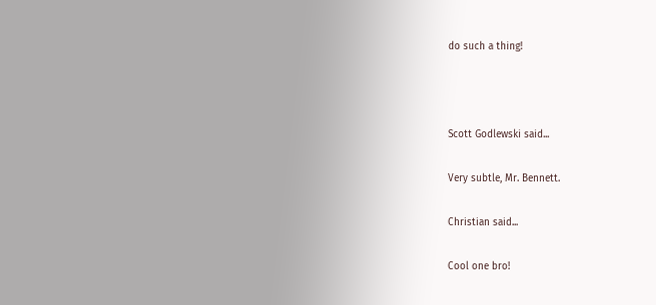do such a thing!



Scott Godlewski said...

Very subtle, Mr. Bennett.

Christian said...

Cool one bro!